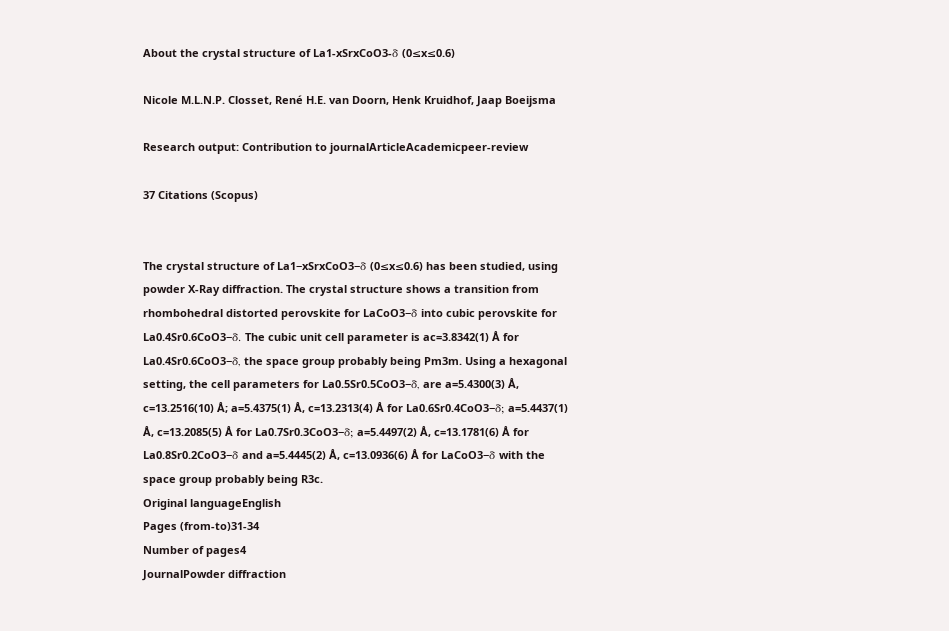About the crystal structure of La1-xSrxCoO3-δ (0≤x≤0.6)

Nicole M.L.N.P. Closset, René H.E. van Doorn, Henk Kruidhof, Jaap Boeijsma

Research output: Contribution to journalArticleAcademicpeer-review

37 Citations (Scopus)


The crystal structure of La1−xSrxCoO3−δ (0≤x≤0.6) has been studied, using powder X-Ray diffraction. The crystal structure shows a transition from rhombohedral distorted perovskite for LaCoO3−δ into cubic perovskite for La0.4Sr0.6CoO3−δ. The cubic unit cell parameter is ac=3.8342(1) Å for La0.4Sr0.6CoO3−δ, the space group probably being Pm3m. Using a hexagonal setting, the cell parameters for La0.5Sr0.5CoO3−δ, are a=5.4300(3) Å, c=13.2516(10) Å; a=5.4375(1) Å, c=13.2313(4) Å for La0.6Sr0.4CoO3−δ; a=5.4437(1) Å, c=13.2085(5) Å for La0.7Sr0.3CoO3−δ; a=5.4497(2) Å, c=13.1781(6) Å for La0.8Sr0.2CoO3−δ and a=5.4445(2) Å, c=13.0936(6) Å for LaCoO3−δ with the space group probably being R3c.
Original languageEnglish
Pages (from-to)31-34
Number of pages4
JournalPowder diffraction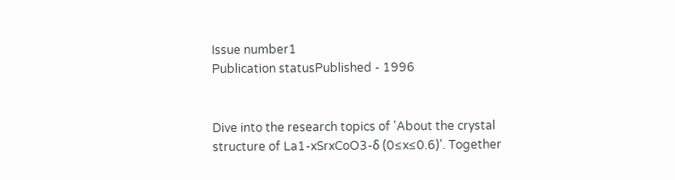Issue number1
Publication statusPublished - 1996


Dive into the research topics of 'About the crystal structure of La1-xSrxCoO3-δ (0≤x≤0.6)'. Together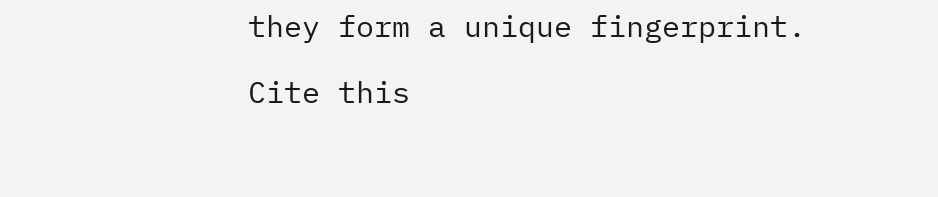they form a unique fingerprint.

Cite this